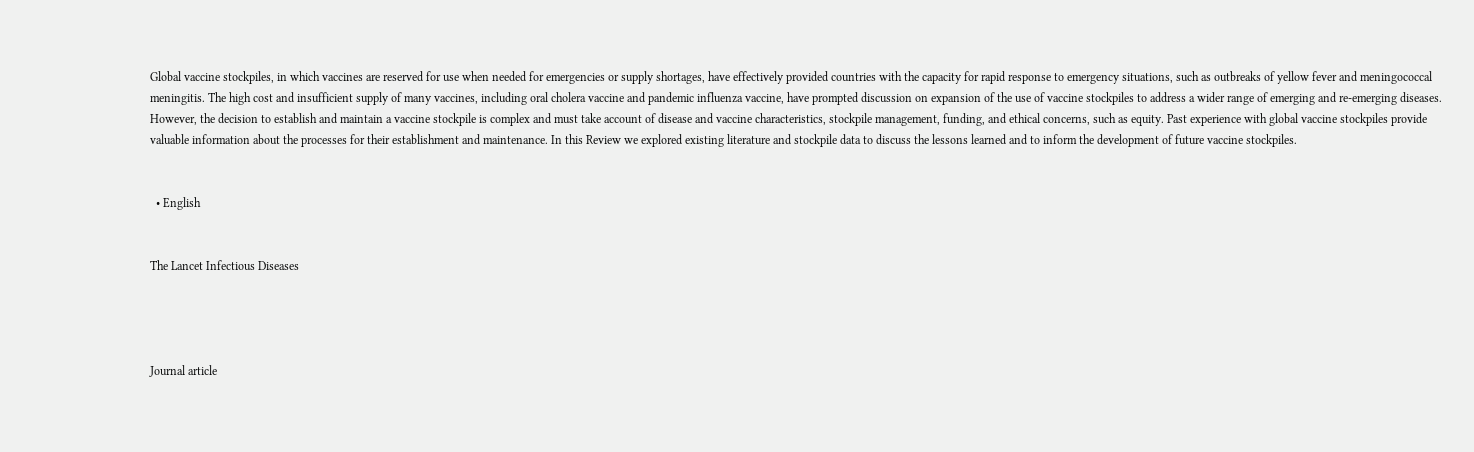Global vaccine stockpiles, in which vaccines are reserved for use when needed for emergencies or supply shortages, have effectively provided countries with the capacity for rapid response to emergency situations, such as outbreaks of yellow fever and meningococcal meningitis. The high cost and insufficient supply of many vaccines, including oral cholera vaccine and pandemic influenza vaccine, have prompted discussion on expansion of the use of vaccine stockpiles to address a wider range of emerging and re-emerging diseases. However, the decision to establish and maintain a vaccine stockpile is complex and must take account of disease and vaccine characteristics, stockpile management, funding, and ethical concerns, such as equity. Past experience with global vaccine stockpiles provide valuable information about the processes for their establishment and maintenance. In this Review we explored existing literature and stockpile data to discuss the lessons learned and to inform the development of future vaccine stockpiles.


  • English


The Lancet Infectious Diseases




Journal article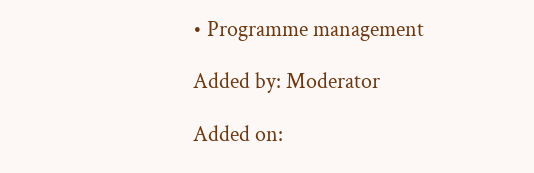• Programme management

Added by: Moderator

Added on: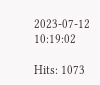2023-07-12 10:19:02

Hits: 1073